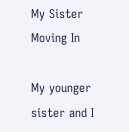My Sister Moving In

My younger sister and I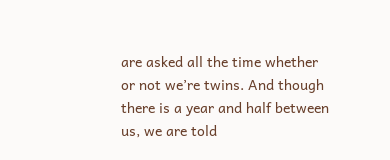are asked all the time whether or not we’re twins. And though there is a year and half between us, we are told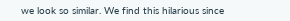we look so similar. We find this hilarious since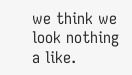we think we look nothing a like.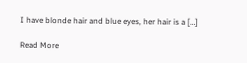I have blonde hair and blue eyes, her hair is a […]

Read More